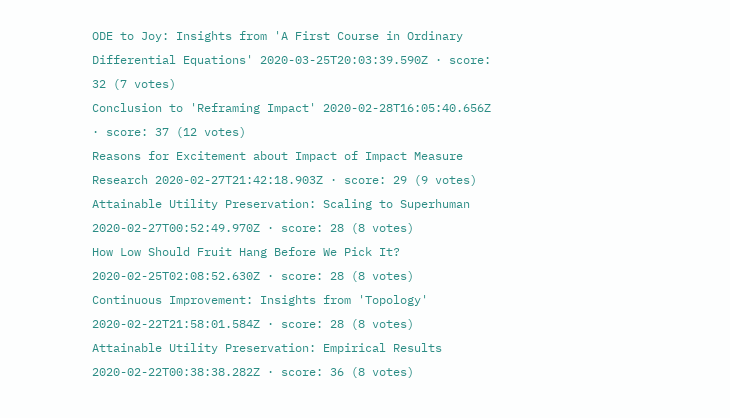ODE to Joy: Insights from 'A First Course in Ordinary Differential Equations' 2020-03-25T20:03:39.590Z · score: 32 (7 votes)
Conclusion to 'Reframing Impact' 2020-02-28T16:05:40.656Z · score: 37 (12 votes)
Reasons for Excitement about Impact of Impact Measure Research 2020-02-27T21:42:18.903Z · score: 29 (9 votes)
Attainable Utility Preservation: Scaling to Superhuman 2020-02-27T00:52:49.970Z · score: 28 (8 votes)
How Low Should Fruit Hang Before We Pick It? 2020-02-25T02:08:52.630Z · score: 28 (8 votes)
Continuous Improvement: Insights from 'Topology' 2020-02-22T21:58:01.584Z · score: 28 (8 votes)
Attainable Utility Preservation: Empirical Results 2020-02-22T00:38:38.282Z · score: 36 (8 votes)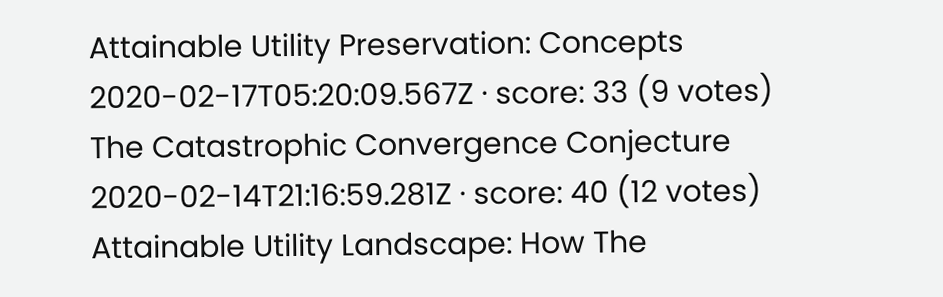Attainable Utility Preservation: Concepts 2020-02-17T05:20:09.567Z · score: 33 (9 votes)
The Catastrophic Convergence Conjecture 2020-02-14T21:16:59.281Z · score: 40 (12 votes)
Attainable Utility Landscape: How The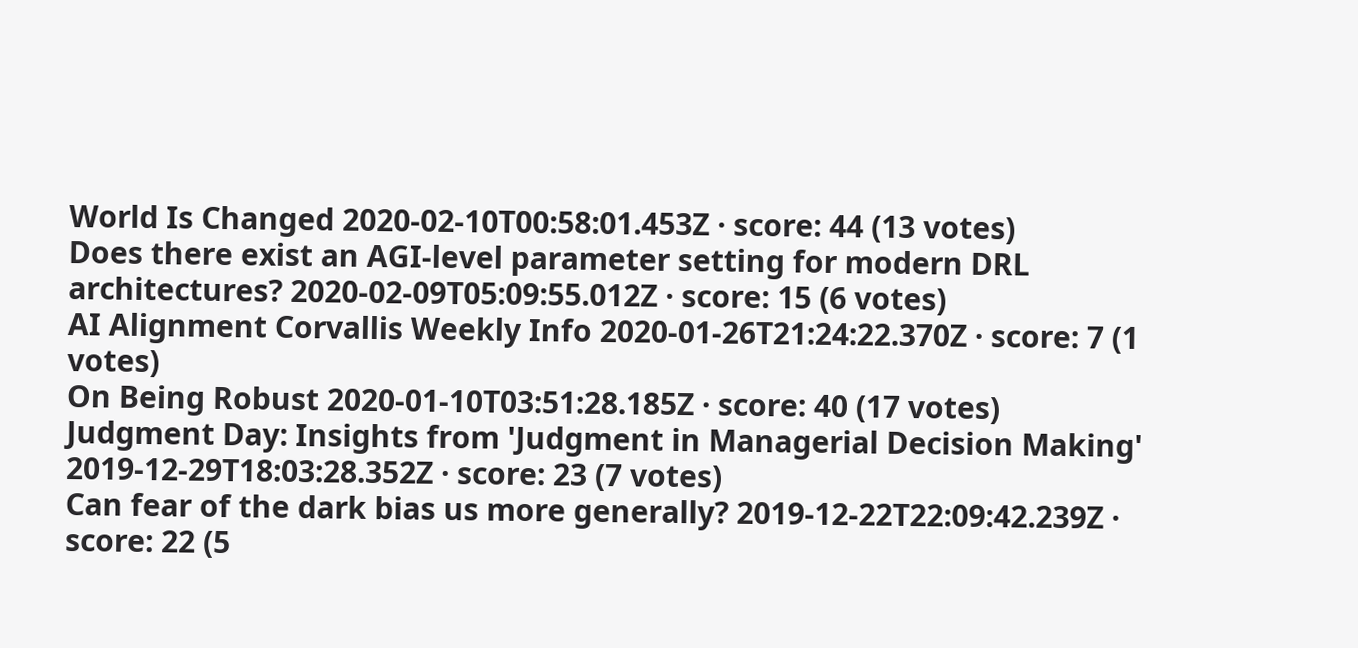World Is Changed 2020-02-10T00:58:01.453Z · score: 44 (13 votes)
Does there exist an AGI-level parameter setting for modern DRL architectures? 2020-02-09T05:09:55.012Z · score: 15 (6 votes)
AI Alignment Corvallis Weekly Info 2020-01-26T21:24:22.370Z · score: 7 (1 votes)
On Being Robust 2020-01-10T03:51:28.185Z · score: 40 (17 votes)
Judgment Day: Insights from 'Judgment in Managerial Decision Making' 2019-12-29T18:03:28.352Z · score: 23 (7 votes)
Can fear of the dark bias us more generally? 2019-12-22T22:09:42.239Z · score: 22 (5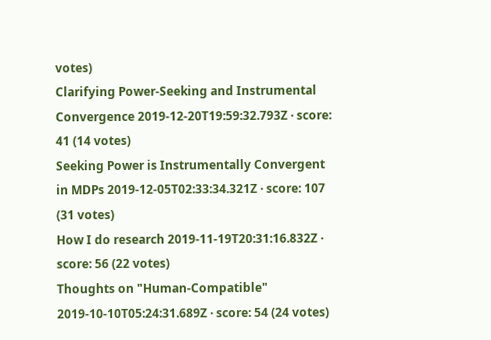votes)
Clarifying Power-Seeking and Instrumental Convergence 2019-12-20T19:59:32.793Z · score: 41 (14 votes)
Seeking Power is Instrumentally Convergent in MDPs 2019-12-05T02:33:34.321Z · score: 107 (31 votes)
How I do research 2019-11-19T20:31:16.832Z · score: 56 (22 votes)
Thoughts on "Human-Compatible" 2019-10-10T05:24:31.689Z · score: 54 (24 votes)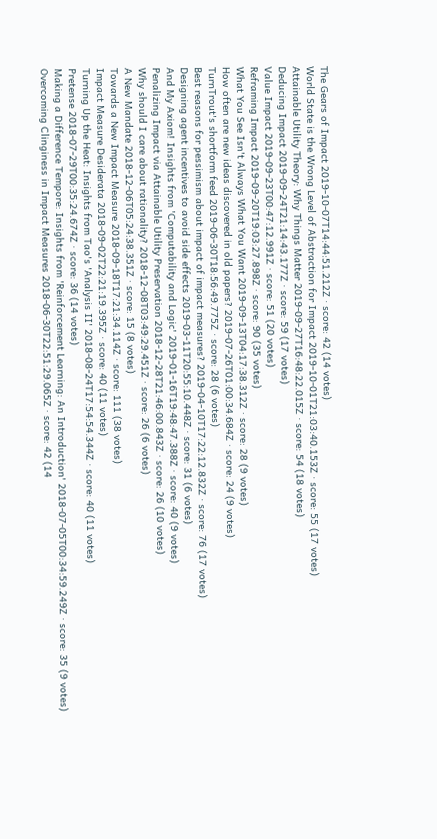The Gears of Impact 2019-10-07T14:44:51.212Z · score: 42 (14 votes)
World State is the Wrong Level of Abstraction for Impact 2019-10-01T21:03:40.153Z · score: 55 (17 votes)
Attainable Utility Theory: Why Things Matter 2019-09-27T16:48:22.015Z · score: 54 (18 votes)
Deducing Impact 2019-09-24T21:14:43.177Z · score: 59 (17 votes)
Value Impact 2019-09-23T00:47:12.991Z · score: 51 (20 votes)
Reframing Impact 2019-09-20T19:03:27.898Z · score: 90 (35 votes)
What You See Isn't Always What You Want 2019-09-13T04:17:38.312Z · score: 28 (9 votes)
How often are new ideas discovered in old papers? 2019-07-26T01:00:34.684Z · score: 24 (9 votes)
TurnTrout's shortform feed 2019-06-30T18:56:49.775Z · score: 28 (6 votes)
Best reasons for pessimism about impact of impact measures? 2019-04-10T17:22:12.832Z · score: 76 (17 votes)
Designing agent incentives to avoid side effects 2019-03-11T20:55:10.448Z · score: 31 (6 votes)
And My Axiom! Insights from 'Computability and Logic' 2019-01-16T19:48:47.388Z · score: 40 (9 votes)
Penalizing Impact via Attainable Utility Preservation 2018-12-28T21:46:00.843Z · score: 26 (10 votes)
Why should I care about rationality? 2018-12-08T03:49:29.451Z · score: 26 (6 votes)
A New Mandate 2018-12-06T05:24:38.351Z · score: 15 (8 votes)
Towards a New Impact Measure 2018-09-18T17:21:34.114Z · score: 111 (38 votes)
Impact Measure Desiderata 2018-09-02T22:21:19.395Z · score: 40 (11 votes)
Turning Up the Heat: Insights from Tao's 'Analysis II' 2018-08-24T17:54:54.344Z · score: 40 (11 votes)
Pretense 2018-07-29T00:35:24.674Z · score: 36 (14 votes)
Making a Difference Tempore: Insights from 'Reinforcement Learning: An Introduction' 2018-07-05T00:34:59.249Z · score: 35 (9 votes)
Overcoming Clinginess in Impact Measures 2018-06-30T22:51:29.065Z · score: 42 (14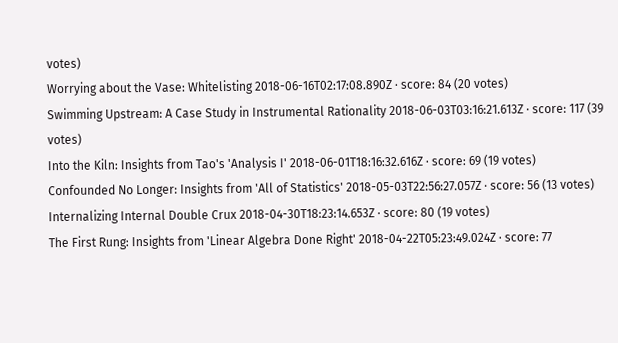votes)
Worrying about the Vase: Whitelisting 2018-06-16T02:17:08.890Z · score: 84 (20 votes)
Swimming Upstream: A Case Study in Instrumental Rationality 2018-06-03T03:16:21.613Z · score: 117 (39 votes)
Into the Kiln: Insights from Tao's 'Analysis I' 2018-06-01T18:16:32.616Z · score: 69 (19 votes)
Confounded No Longer: Insights from 'All of Statistics' 2018-05-03T22:56:27.057Z · score: 56 (13 votes)
Internalizing Internal Double Crux 2018-04-30T18:23:14.653Z · score: 80 (19 votes)
The First Rung: Insights from 'Linear Algebra Done Right' 2018-04-22T05:23:49.024Z · score: 77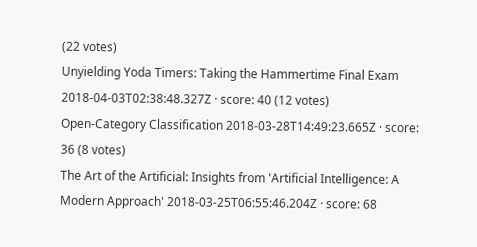(22 votes)
Unyielding Yoda Timers: Taking the Hammertime Final Exam 2018-04-03T02:38:48.327Z · score: 40 (12 votes)
Open-Category Classification 2018-03-28T14:49:23.665Z · score: 36 (8 votes)
The Art of the Artificial: Insights from 'Artificial Intelligence: A Modern Approach' 2018-03-25T06:55:46.204Z · score: 68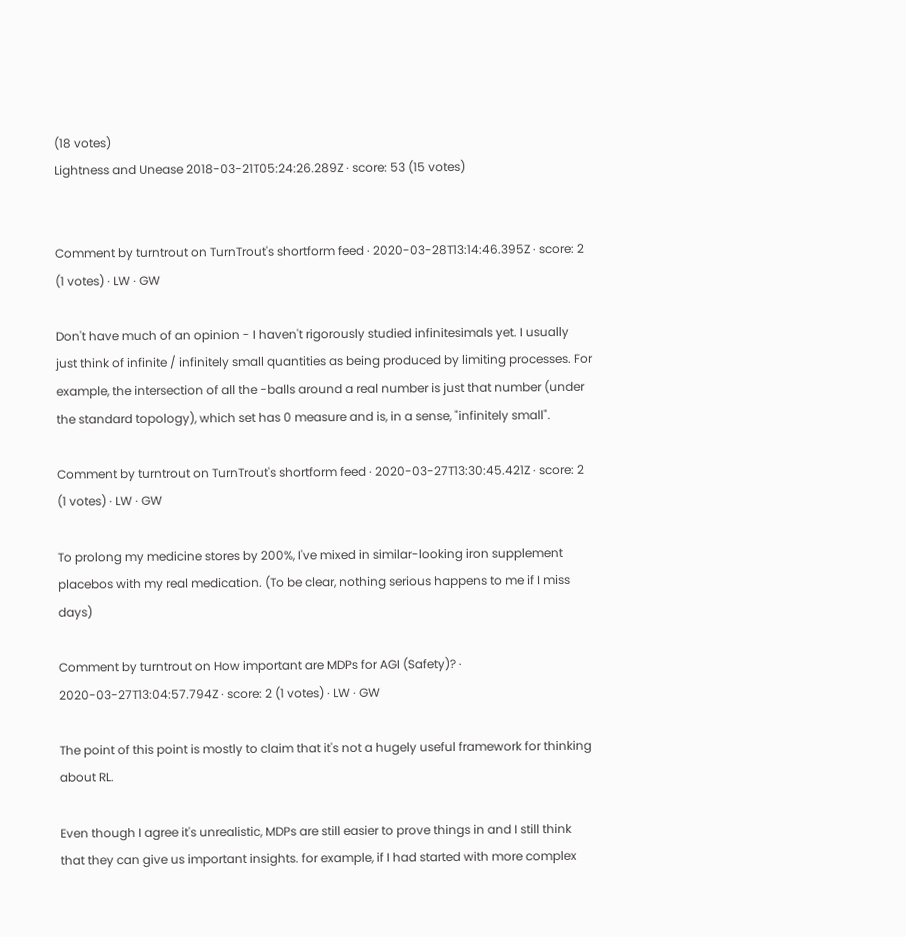(18 votes)
Lightness and Unease 2018-03-21T05:24:26.289Z · score: 53 (15 votes)


Comment by turntrout on TurnTrout's shortform feed · 2020-03-28T13:14:46.395Z · score: 2 (1 votes) · LW · GW

Don't have much of an opinion - I haven't rigorously studied infinitesimals yet. I usually just think of infinite / infinitely small quantities as being produced by limiting processes. For example, the intersection of all the -balls around a real number is just that number (under the standard topology), which set has 0 measure and is, in a sense, "infinitely small".

Comment by turntrout on TurnTrout's shortform feed · 2020-03-27T13:30:45.421Z · score: 2 (1 votes) · LW · GW

To prolong my medicine stores by 200%, I've mixed in similar-looking iron supplement placebos with my real medication. (To be clear, nothing serious happens to me if I miss days)

Comment by turntrout on How important are MDPs for AGI (Safety)? · 2020-03-27T13:04:57.794Z · score: 2 (1 votes) · LW · GW

The point of this point is mostly to claim that it's not a hugely useful framework for thinking about RL.

Even though I agree it's unrealistic, MDPs are still easier to prove things in and I still think that they can give us important insights. for example, if I had started with more complex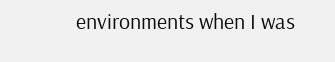environments when I was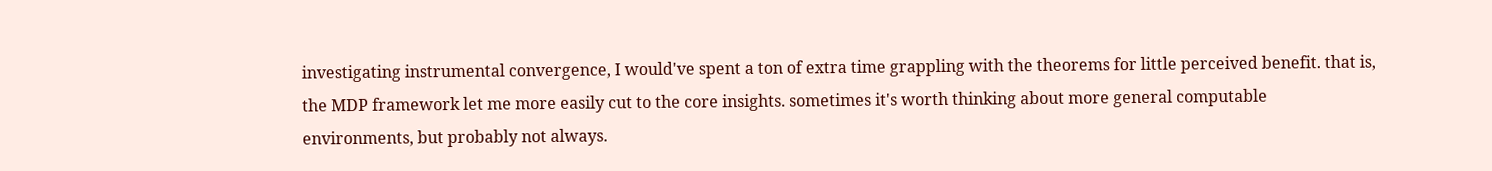investigating instrumental convergence, I would've spent a ton of extra time grappling with the theorems for little perceived benefit. that is, the MDP framework let me more easily cut to the core insights. sometimes it's worth thinking about more general computable environments, but probably not always.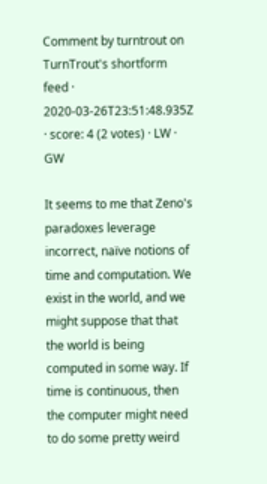Comment by turntrout on TurnTrout's shortform feed · 2020-03-26T23:51:48.935Z · score: 4 (2 votes) · LW · GW

It seems to me that Zeno's paradoxes leverage incorrect, naïve notions of time and computation. We exist in the world, and we might suppose that that the world is being computed in some way. If time is continuous, then the computer might need to do some pretty weird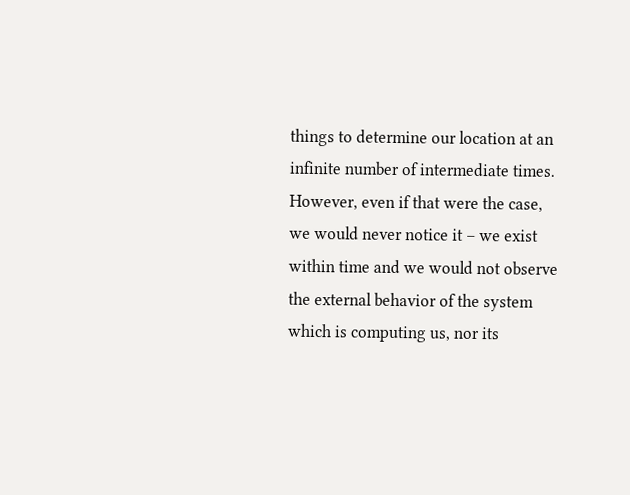things to determine our location at an infinite number of intermediate times. However, even if that were the case, we would never notice it – we exist within time and we would not observe the external behavior of the system which is computing us, nor its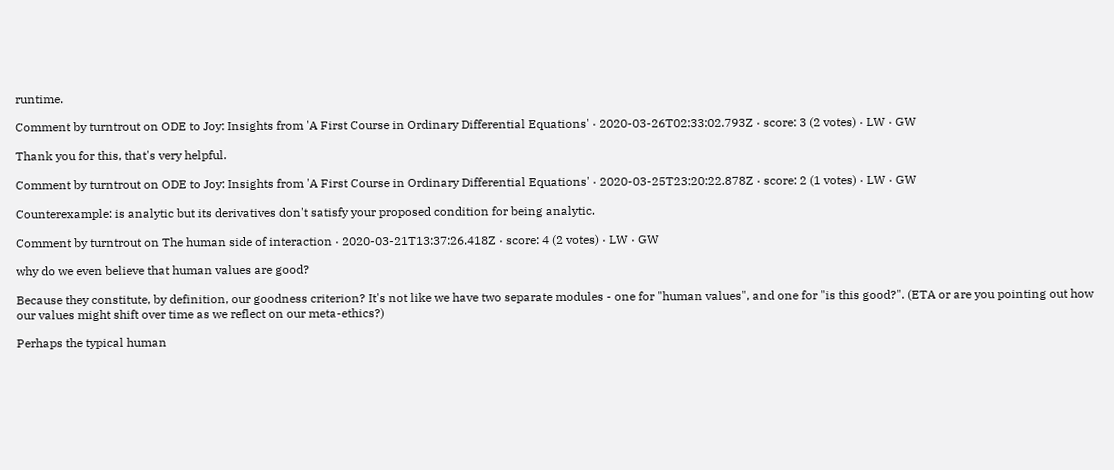runtime.

Comment by turntrout on ODE to Joy: Insights from 'A First Course in Ordinary Differential Equations' · 2020-03-26T02:33:02.793Z · score: 3 (2 votes) · LW · GW

Thank you for this, that's very helpful.

Comment by turntrout on ODE to Joy: Insights from 'A First Course in Ordinary Differential Equations' · 2020-03-25T23:20:22.878Z · score: 2 (1 votes) · LW · GW

Counterexample: is analytic but its derivatives don't satisfy your proposed condition for being analytic.

Comment by turntrout on The human side of interaction · 2020-03-21T13:37:26.418Z · score: 4 (2 votes) · LW · GW

why do we even believe that human values are good?

Because they constitute, by definition, our goodness criterion? It's not like we have two separate modules - one for "human values", and one for "is this good?". (ETA or are you pointing out how our values might shift over time as we reflect on our meta-ethics?)

Perhaps the typical human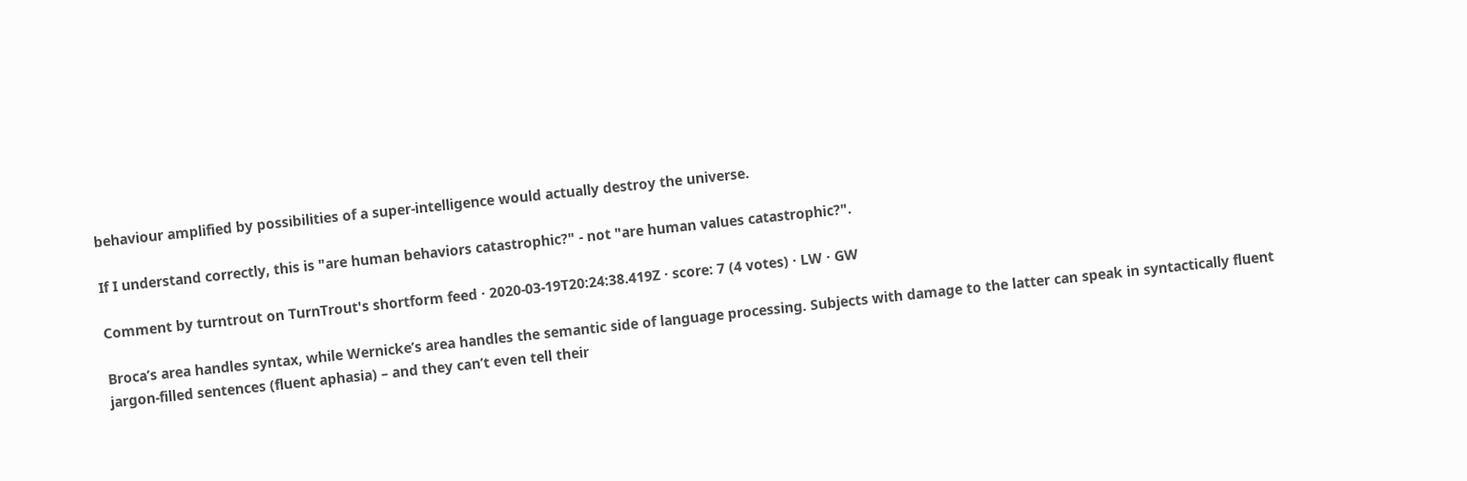behaviour amplified by possibilities of a super-intelligence would actually destroy the universe.

If I understand correctly, this is "are human behaviors catastrophic?" - not "are human values catastrophic?".

Comment by turntrout on TurnTrout's shortform feed · 2020-03-19T20:24:38.419Z · score: 7 (4 votes) · LW · GW

Broca’s area handles syntax, while Wernicke’s area handles the semantic side of language processing. Subjects with damage to the latter can speak in syntactically fluent jargon-filled sentences (fluent aphasia) – and they can’t even tell their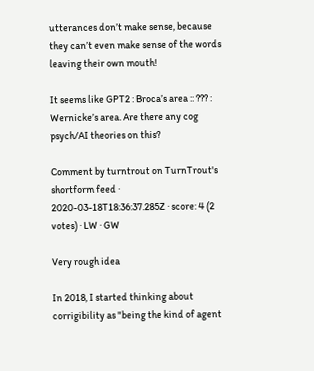utterances don’t make sense, because they can’t even make sense of the words leaving their own mouth!

It seems like GPT2 : Broca’s area :: ??? : Wernicke’s area. Are there any cog psych/AI theories on this?

Comment by turntrout on TurnTrout's shortform feed · 2020-03-18T18:36:37.285Z · score: 4 (2 votes) · LW · GW

Very rough idea

In 2018, I started thinking about corrigibility as "being the kind of agent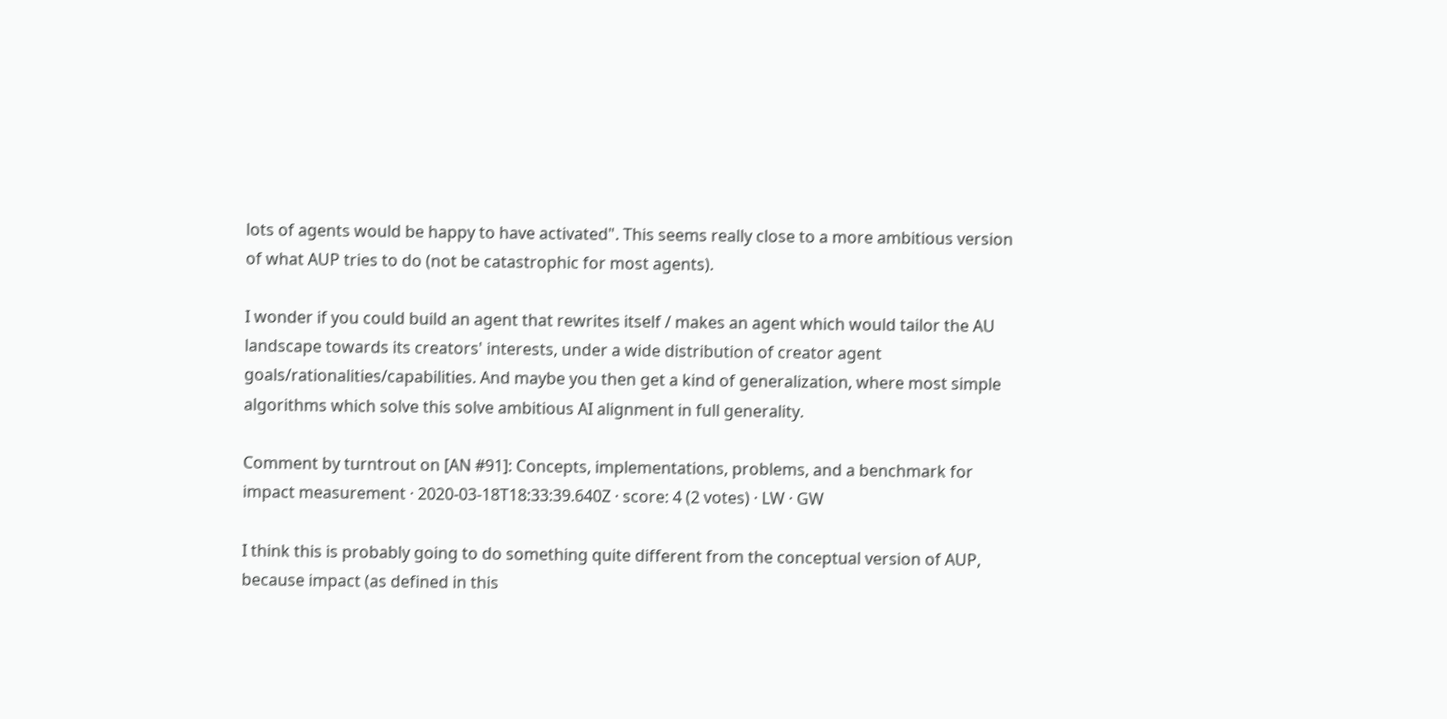lots of agents would be happy to have activated". This seems really close to a more ambitious version of what AUP tries to do (not be catastrophic for most agents).

I wonder if you could build an agent that rewrites itself / makes an agent which would tailor the AU landscape towards its creators' interests, under a wide distribution of creator agent goals/rationalities/capabilities. And maybe you then get a kind of generalization, where most simple algorithms which solve this solve ambitious AI alignment in full generality.

Comment by turntrout on [AN #91]: Concepts, implementations, problems, and a benchmark for impact measurement · 2020-03-18T18:33:39.640Z · score: 4 (2 votes) · LW · GW

I think this is probably going to do something quite different from the conceptual version of AUP, because impact (as defined in this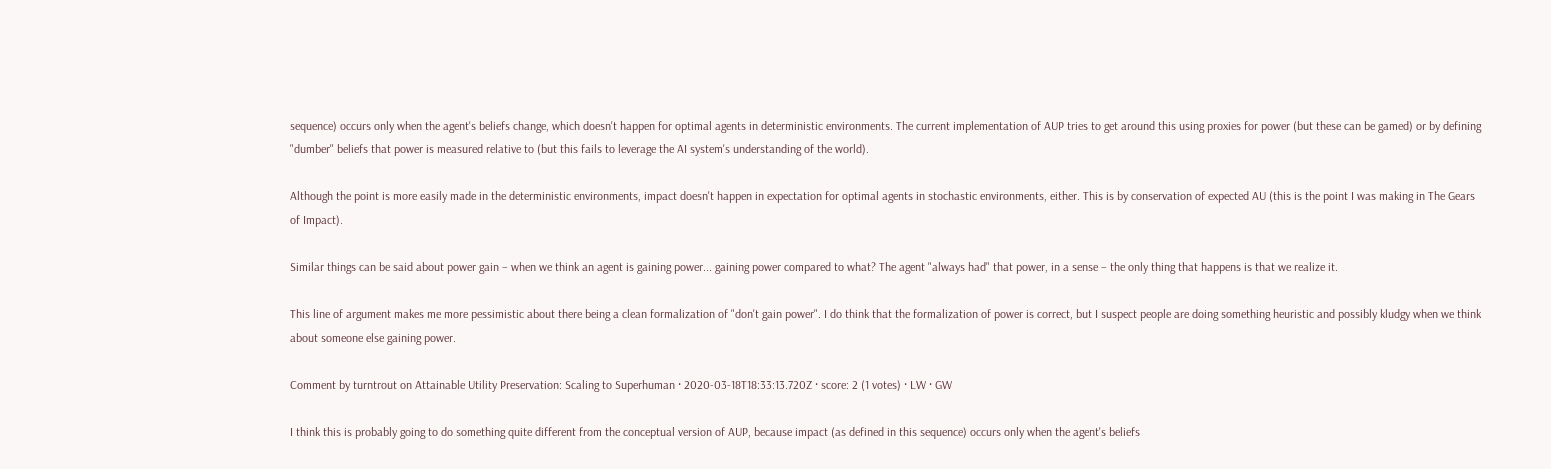sequence) occurs only when the agent's beliefs change, which doesn't happen for optimal agents in deterministic environments. The current implementation of AUP tries to get around this using proxies for power (but these can be gamed) or by defining "dumber" beliefs that power is measured relative to (but this fails to leverage the AI system's understanding of the world).

Although the point is more easily made in the deterministic environments, impact doesn't happen in expectation for optimal agents in stochastic environments, either. This is by conservation of expected AU (this is the point I was making in The Gears of Impact).

Similar things can be said about power gain – when we think an agent is gaining power... gaining power compared to what? The agent "always had" that power, in a sense – the only thing that happens is that we realize it.

This line of argument makes me more pessimistic about there being a clean formalization of "don't gain power". I do think that the formalization of power is correct, but I suspect people are doing something heuristic and possibly kludgy when we think about someone else gaining power.

Comment by turntrout on Attainable Utility Preservation: Scaling to Superhuman · 2020-03-18T18:33:13.720Z · score: 2 (1 votes) · LW · GW

I think this is probably going to do something quite different from the conceptual version of AUP, because impact (as defined in this sequence) occurs only when the agent's beliefs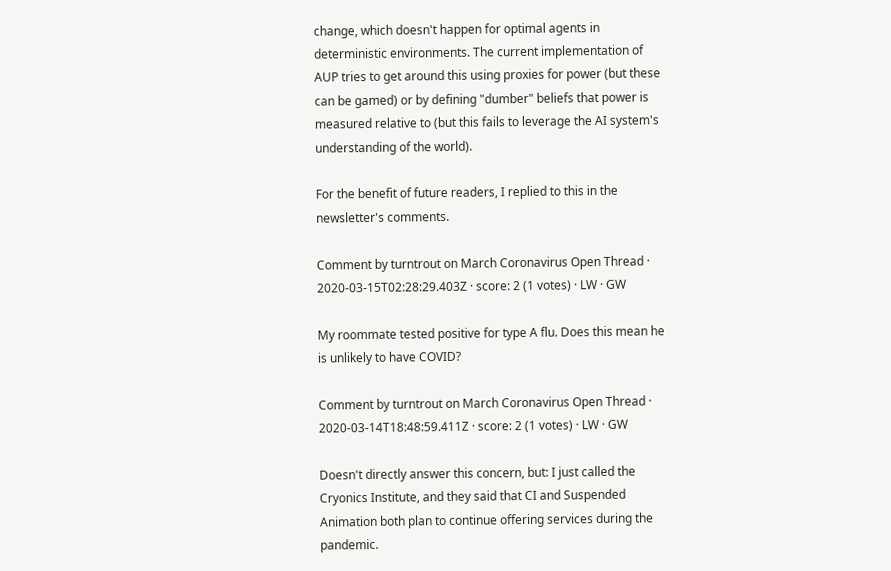change, which doesn't happen for optimal agents in deterministic environments. The current implementation of AUP tries to get around this using proxies for power (but these can be gamed) or by defining "dumber" beliefs that power is measured relative to (but this fails to leverage the AI system's understanding of the world).

For the benefit of future readers, I replied to this in the newsletter's comments.

Comment by turntrout on March Coronavirus Open Thread · 2020-03-15T02:28:29.403Z · score: 2 (1 votes) · LW · GW

My roommate tested positive for type A flu. Does this mean he is unlikely to have COVID?

Comment by turntrout on March Coronavirus Open Thread · 2020-03-14T18:48:59.411Z · score: 2 (1 votes) · LW · GW

Doesn't directly answer this concern, but: I just called the Cryonics Institute, and they said that CI and Suspended Animation both plan to continue offering services during the pandemic.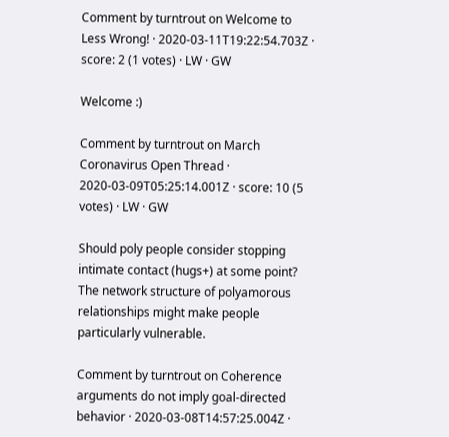Comment by turntrout on Welcome to Less Wrong! · 2020-03-11T19:22:54.703Z · score: 2 (1 votes) · LW · GW

Welcome :)

Comment by turntrout on March Coronavirus Open Thread · 2020-03-09T05:25:14.001Z · score: 10 (5 votes) · LW · GW

Should poly people consider stopping intimate contact (hugs+) at some point? The network structure of polyamorous relationships might make people particularly vulnerable.

Comment by turntrout on Coherence arguments do not imply goal-directed behavior · 2020-03-08T14:57:25.004Z ·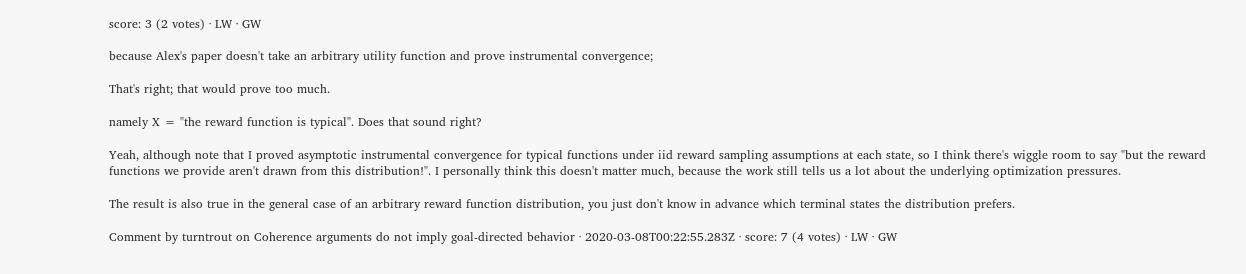score: 3 (2 votes) · LW · GW

because Alex's paper doesn't take an arbitrary utility function and prove instrumental convergence;

That's right; that would prove too much.

namely X = "the reward function is typical". Does that sound right?

Yeah, although note that I proved asymptotic instrumental convergence for typical functions under iid reward sampling assumptions at each state, so I think there's wiggle room to say "but the reward functions we provide aren't drawn from this distribution!". I personally think this doesn't matter much, because the work still tells us a lot about the underlying optimization pressures.

The result is also true in the general case of an arbitrary reward function distribution, you just don't know in advance which terminal states the distribution prefers.

Comment by turntrout on Coherence arguments do not imply goal-directed behavior · 2020-03-08T00:22:55.283Z · score: 7 (4 votes) · LW · GW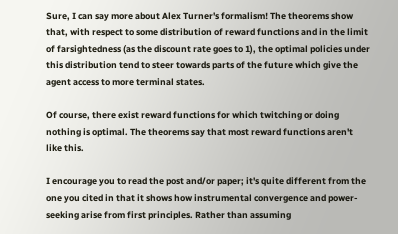Sure, I can say more about Alex Turner's formalism! The theorems show that, with respect to some distribution of reward functions and in the limit of farsightedness (as the discount rate goes to 1), the optimal policies under this distribution tend to steer towards parts of the future which give the agent access to more terminal states.

Of course, there exist reward functions for which twitching or doing nothing is optimal. The theorems say that most reward functions aren't like this.

I encourage you to read the post and/or paper; it's quite different from the one you cited in that it shows how instrumental convergence and power-seeking arise from first principles. Rather than assuming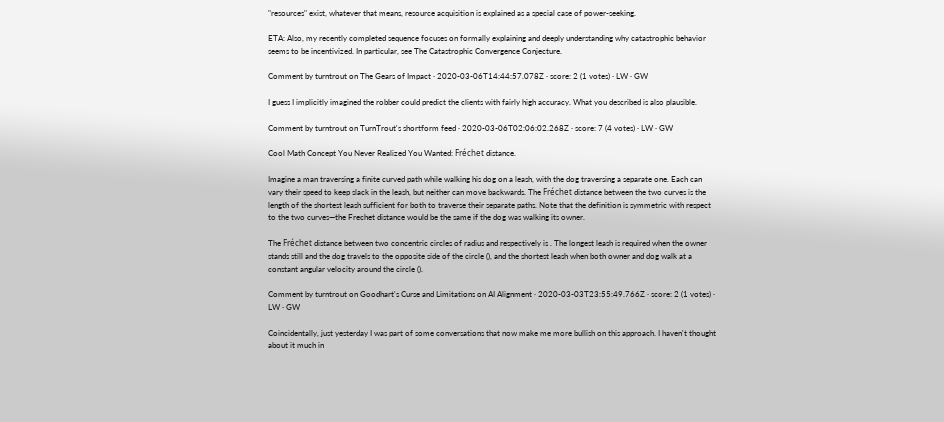"resources" exist, whatever that means, resource acquisition is explained as a special case of power-seeking.

ETA: Also, my recently completed sequence focuses on formally explaining and deeply understanding why catastrophic behavior seems to be incentivized. In particular, see The Catastrophic Convergence Conjecture.

Comment by turntrout on The Gears of Impact · 2020-03-06T14:44:57.078Z · score: 2 (1 votes) · LW · GW

I guess I implicitly imagined the robber could predict the clients with fairly high accuracy. What you described is also plausible.

Comment by turntrout on TurnTrout's shortform feed · 2020-03-06T02:06:02.268Z · score: 7 (4 votes) · LW · GW

Cool Math Concept You Never Realized You Wanted: Fréchet distance.

Imagine a man traversing a finite curved path while walking his dog on a leash, with the dog traversing a separate one. Each can vary their speed to keep slack in the leash, but neither can move backwards. The Fréchet distance between the two curves is the length of the shortest leash sufficient for both to traverse their separate paths. Note that the definition is symmetric with respect to the two curves—the Frechet distance would be the same if the dog was walking its owner.

The Fréchet distance between two concentric circles of radius and respectively is . The longest leash is required when the owner stands still and the dog travels to the opposite side of the circle (), and the shortest leash when both owner and dog walk at a constant angular velocity around the circle ().

Comment by turntrout on Goodhart's Curse and Limitations on AI Alignment · 2020-03-03T23:55:49.766Z · score: 2 (1 votes) · LW · GW

Coincidentally, just yesterday I was part of some conversations that now make me more bullish on this approach. I haven't thought about it much in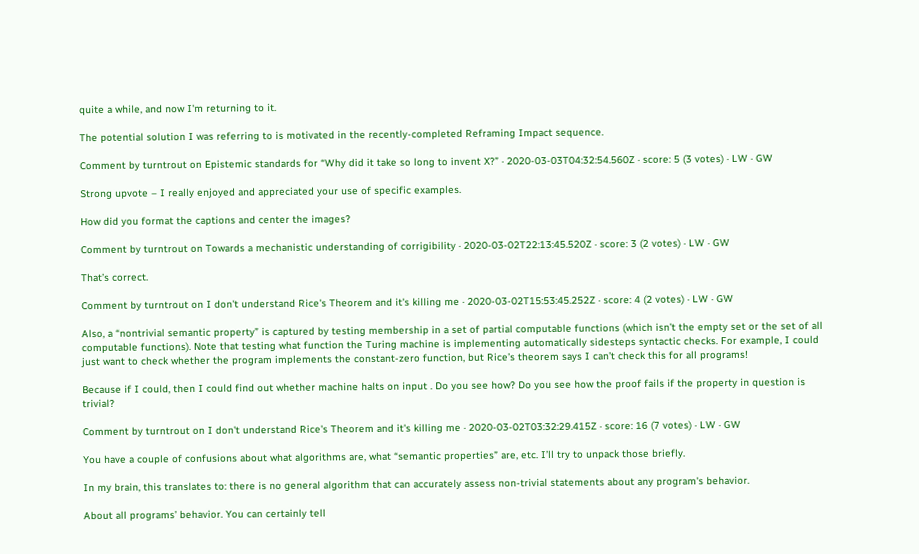quite a while, and now I'm returning to it.

The potential solution I was referring to is motivated in the recently-completed Reframing Impact sequence.

Comment by turntrout on Epistemic standards for “Why did it take so long to invent X?” · 2020-03-03T04:32:54.560Z · score: 5 (3 votes) · LW · GW

Strong upvote – I really enjoyed and appreciated your use of specific examples.

How did you format the captions and center the images?

Comment by turntrout on Towards a mechanistic understanding of corrigibility · 2020-03-02T22:13:45.520Z · score: 3 (2 votes) · LW · GW

That’s correct.

Comment by turntrout on I don't understand Rice's Theorem and it's killing me · 2020-03-02T15:53:45.252Z · score: 4 (2 votes) · LW · GW

Also, a “nontrivial semantic property” is captured by testing membership in a set of partial computable functions (which isn’t the empty set or the set of all computable functions). Note that testing what function the Turing machine is implementing automatically sidesteps syntactic checks. For example, I could just want to check whether the program implements the constant-zero function, but Rice’s theorem says I can’t check this for all programs!

Because if I could, then I could find out whether machine halts on input . Do you see how? Do you see how the proof fails if the property in question is trivial?

Comment by turntrout on I don't understand Rice's Theorem and it's killing me · 2020-03-02T03:32:29.415Z · score: 16 (7 votes) · LW · GW

You have a couple of confusions about what algorithms are, what “semantic properties” are, etc. I’ll try to unpack those briefly.

In my brain, this translates to: there is no general algorithm that can accurately assess non-trivial statements about any program's behavior.

About all programs’ behavior. You can certainly tell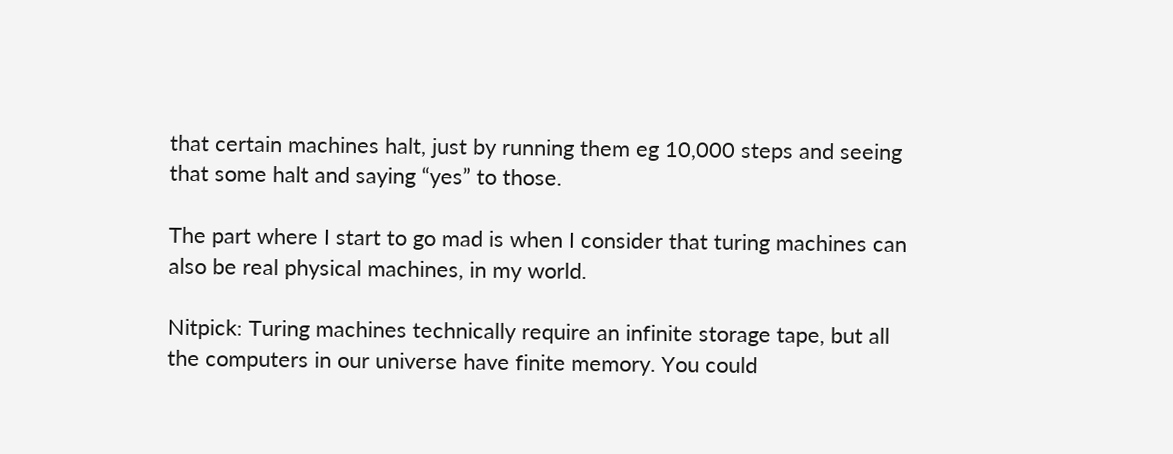that certain machines halt, just by running them eg 10,000 steps and seeing that some halt and saying “yes” to those.

The part where I start to go mad is when I consider that turing machines can also be real physical machines, in my world.

Nitpick: Turing machines technically require an infinite storage tape, but all the computers in our universe have finite memory. You could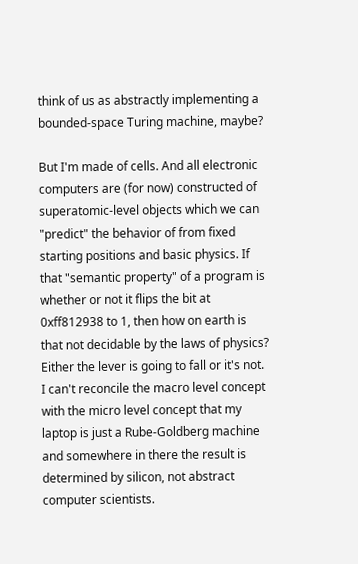think of us as abstractly implementing a bounded-space Turing machine, maybe?

But I'm made of cells. And all electronic computers are (for now) constructed of superatomic-level objects which we can "predict" the behavior of from fixed starting positions and basic physics. If that "semantic property" of a program is whether or not it flips the bit at 0xff812938 to 1, then how on earth is that not decidable by the laws of physics? Either the lever is going to fall or it's not. I can't reconcile the macro level concept with the micro level concept that my laptop is just a Rube-Goldberg machine and somewhere in there the result is determined by silicon, not abstract computer scientists.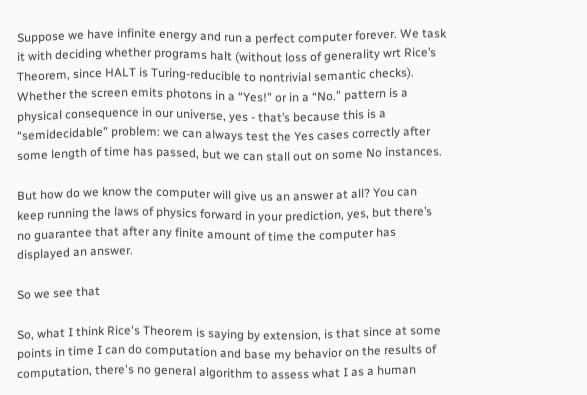Suppose we have infinite energy and run a perfect computer forever. We task it with deciding whether programs halt (without loss of generality wrt Rice’s Theorem, since HALT is Turing-reducible to nontrivial semantic checks). Whether the screen emits photons in a “Yes!” or in a “No.” pattern is a physical consequence in our universe, yes - that’s because this is a “semidecidable” problem: we can always test the Yes cases correctly after some length of time has passed, but we can stall out on some No instances.

But how do we know the computer will give us an answer at all? You can keep running the laws of physics forward in your prediction, yes, but there’s no guarantee that after any finite amount of time the computer has displayed an answer.

So we see that

So, what I think Rice's Theorem is saying by extension, is that since at some points in time I can do computation and base my behavior on the results of computation, there's no general algorithm to assess what I as a human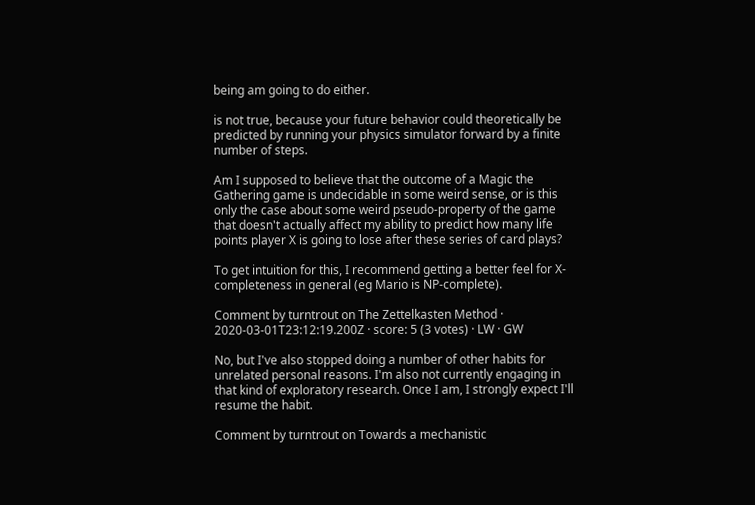being am going to do either.

is not true, because your future behavior could theoretically be predicted by running your physics simulator forward by a finite number of steps.

Am I supposed to believe that the outcome of a Magic the Gathering game is undecidable in some weird sense, or is this only the case about some weird pseudo-property of the game that doesn't actually affect my ability to predict how many life points player X is going to lose after these series of card plays?

To get intuition for this, I recommend getting a better feel for X-completeness in general (eg Mario is NP-complete).

Comment by turntrout on The Zettelkasten Method · 2020-03-01T23:12:19.200Z · score: 5 (3 votes) · LW · GW

No, but I've also stopped doing a number of other habits for unrelated personal reasons. I'm also not currently engaging in that kind of exploratory research. Once I am, I strongly expect I'll resume the habit.

Comment by turntrout on Towards a mechanistic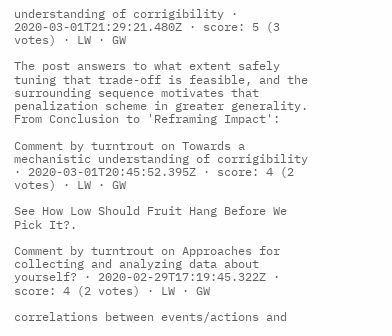understanding of corrigibility · 2020-03-01T21:29:21.480Z · score: 5 (3 votes) · LW · GW

The post answers to what extent safely tuning that trade-off is feasible, and the surrounding sequence motivates that penalization scheme in greater generality. From Conclusion to 'Reframing Impact':

Comment by turntrout on Towards a mechanistic understanding of corrigibility · 2020-03-01T20:45:52.395Z · score: 4 (2 votes) · LW · GW

See How Low Should Fruit Hang Before We Pick It?.

Comment by turntrout on Approaches for collecting and analyzing data about yourself? · 2020-02-29T17:19:45.322Z · score: 4 (2 votes) · LW · GW

correlations between events/actions and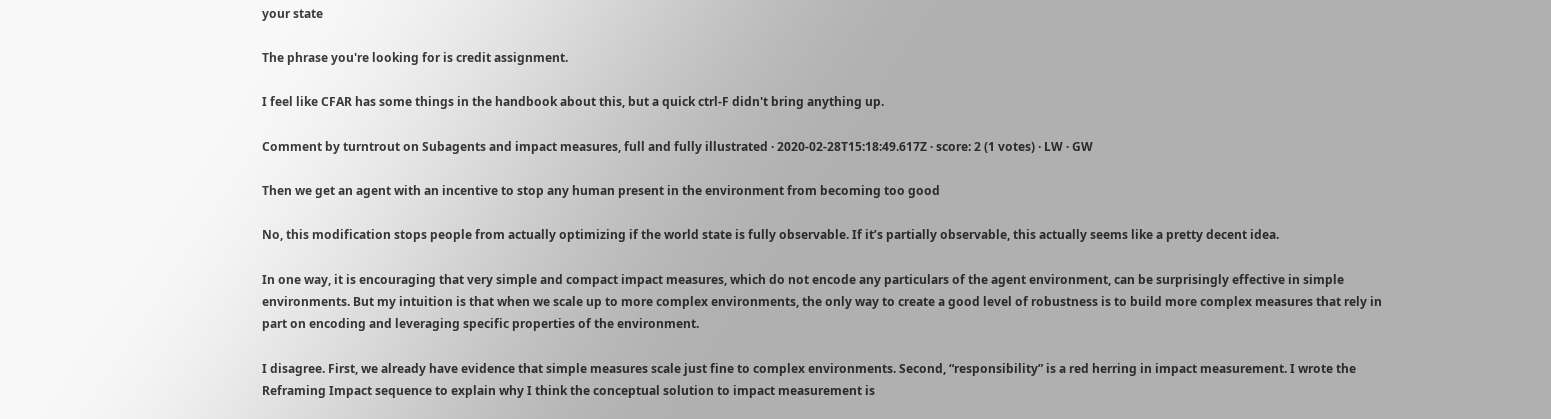your state

The phrase you're looking for is credit assignment.

I feel like CFAR has some things in the handbook about this, but a quick ctrl-F didn't bring anything up.

Comment by turntrout on Subagents and impact measures, full and fully illustrated · 2020-02-28T15:18:49.617Z · score: 2 (1 votes) · LW · GW

Then we get an agent with an incentive to stop any human present in the environment from becoming too good

No, this modification stops people from actually optimizing if the world state is fully observable. If it’s partially observable, this actually seems like a pretty decent idea.

In one way, it is encouraging that very simple and compact impact measures, which do not encode any particulars of the agent environment, can be surprisingly effective in simple environments. But my intuition is that when we scale up to more complex environments, the only way to create a good level of robustness is to build more complex measures that rely in part on encoding and leveraging specific properties of the environment.

I disagree. First, we already have evidence that simple measures scale just fine to complex environments. Second, “responsibility” is a red herring in impact measurement. I wrote the Reframing Impact sequence to explain why I think the conceptual solution to impact measurement is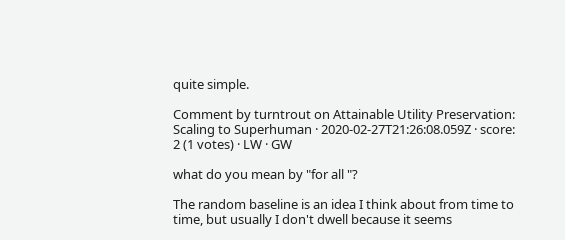quite simple.

Comment by turntrout on Attainable Utility Preservation: Scaling to Superhuman · 2020-02-27T21:26:08.059Z · score: 2 (1 votes) · LW · GW

what do you mean by "for all "?

The random baseline is an idea I think about from time to time, but usually I don't dwell because it seems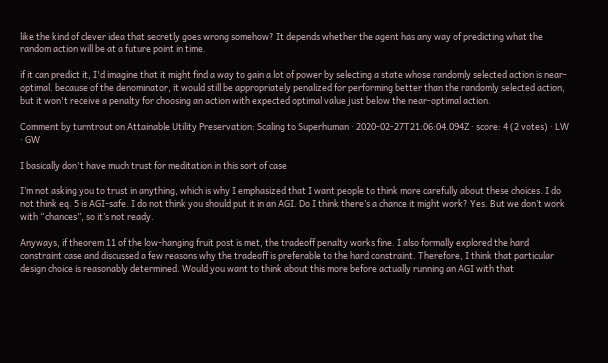like the kind of clever idea that secretly goes wrong somehow? It depends whether the agent has any way of predicting what the random action will be at a future point in time.

if it can predict it, I'd imagine that it might find a way to gain a lot of power by selecting a state whose randomly selected action is near-optimal. because of the denominator, it would still be appropriately penalized for performing better than the randomly selected action, but it won't receive a penalty for choosing an action with expected optimal value just below the near-optimal action.

Comment by turntrout on Attainable Utility Preservation: Scaling to Superhuman · 2020-02-27T21:06:04.094Z · score: 4 (2 votes) · LW · GW

I basically don't have much trust for meditation in this sort of case

I’m not asking you to trust in anything, which is why I emphasized that I want people to think more carefully about these choices. I do not think eq. 5 is AGI-safe. I do not think you should put it in an AGI. Do I think there’s a chance it might work? Yes. But we don’t work with “chances”, so it’s not ready.

Anyways, if theorem 11 of the low-hanging fruit post is met, the tradeoff penalty works fine. I also formally explored the hard constraint case and discussed a few reasons why the tradeoff is preferable to the hard constraint. Therefore, I think that particular design choice is reasonably determined. Would you want to think about this more before actually running an AGI with that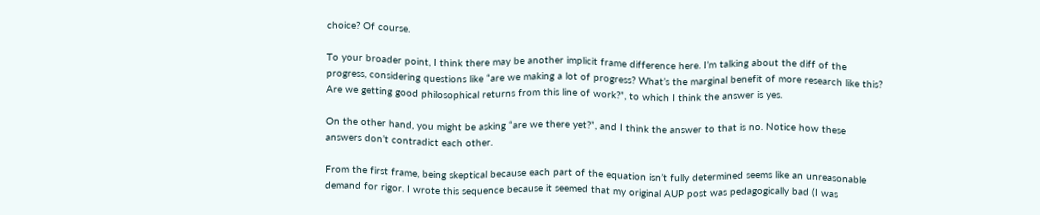choice? Of course.

To your broader point, I think there may be another implicit frame difference here. I’m talking about the diff of the progress, considering questions like “are we making a lot of progress? What’s the marginal benefit of more research like this? Are we getting good philosophical returns from this line of work?”, to which I think the answer is yes.

On the other hand, you might be asking “are we there yet?”, and I think the answer to that is no. Notice how these answers don’t contradict each other.

From the first frame, being skeptical because each part of the equation isn’t fully determined seems like an unreasonable demand for rigor. I wrote this sequence because it seemed that my original AUP post was pedagogically bad (I was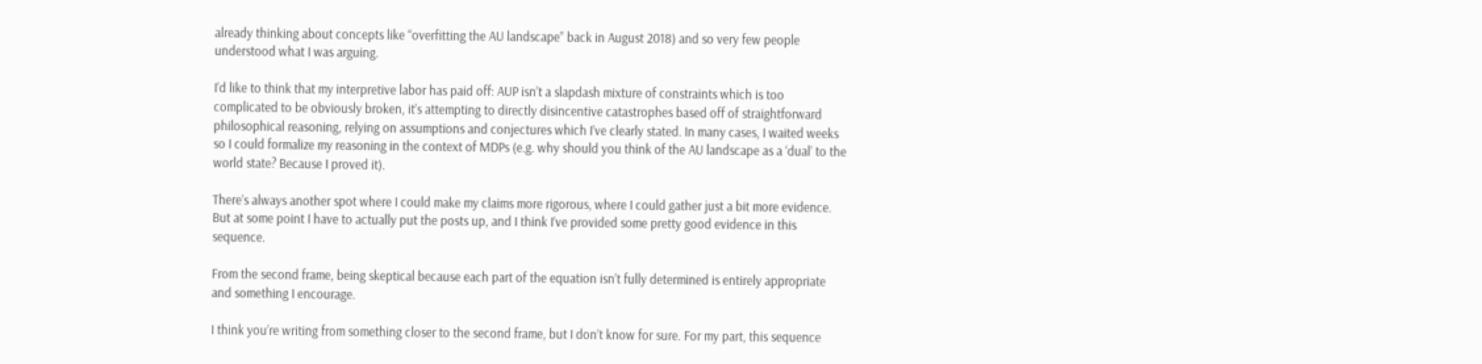already thinking about concepts like “overfitting the AU landscape” back in August 2018) and so very few people understood what I was arguing.

I’d like to think that my interpretive labor has paid off: AUP isn’t a slapdash mixture of constraints which is too complicated to be obviously broken, it’s attempting to directly disincentive catastrophes based off of straightforward philosophical reasoning, relying on assumptions and conjectures which I’ve clearly stated. In many cases, I waited weeks so I could formalize my reasoning in the context of MDPs (e.g. why should you think of the AU landscape as a ‘dual’ to the world state? Because I proved it).

There’s always another spot where I could make my claims more rigorous, where I could gather just a bit more evidence. But at some point I have to actually put the posts up, and I think I’ve provided some pretty good evidence in this sequence.

From the second frame, being skeptical because each part of the equation isn’t fully determined is entirely appropriate and something I encourage.

I think you’re writing from something closer to the second frame, but I don’t know for sure. For my part, this sequence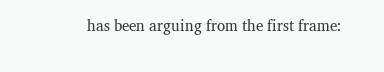has been arguing from the first frame: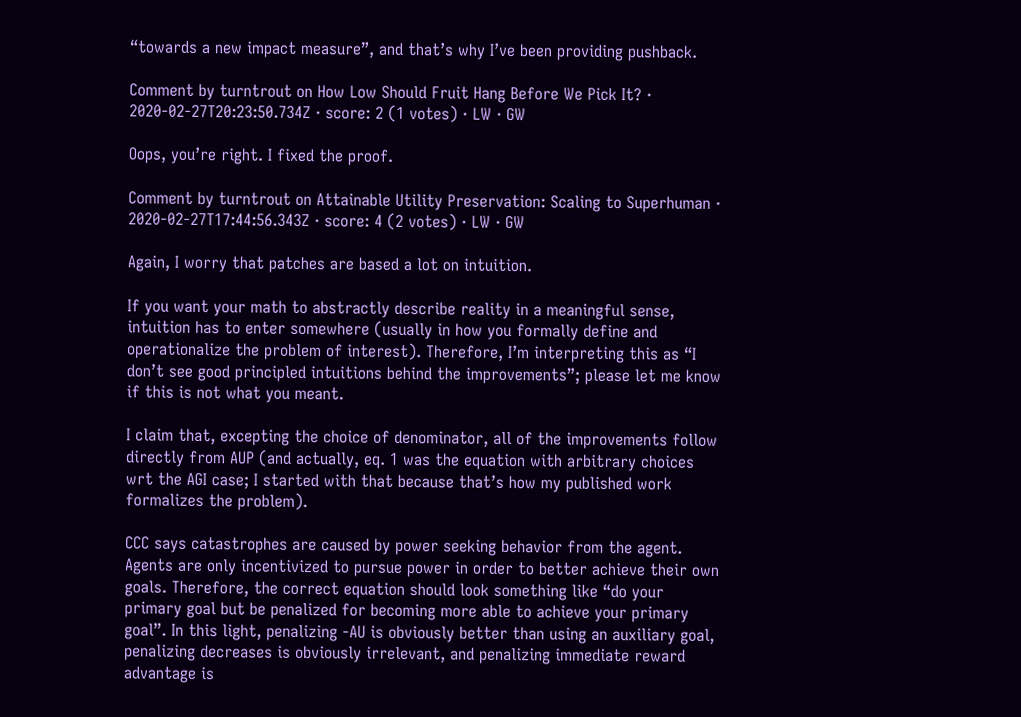“towards a new impact measure”, and that’s why I’ve been providing pushback.

Comment by turntrout on How Low Should Fruit Hang Before We Pick It? · 2020-02-27T20:23:50.734Z · score: 2 (1 votes) · LW · GW

Oops, you’re right. I fixed the proof.

Comment by turntrout on Attainable Utility Preservation: Scaling to Superhuman · 2020-02-27T17:44:56.343Z · score: 4 (2 votes) · LW · GW

Again, I worry that patches are based a lot on intuition.

If you want your math to abstractly describe reality in a meaningful sense, intuition has to enter somewhere (usually in how you formally define and operationalize the problem of interest). Therefore, I’m interpreting this as “I don’t see good principled intuitions behind the improvements”; please let me know if this is not what you meant.

I claim that, excepting the choice of denominator, all of the improvements follow directly from AUP (and actually, eq. 1 was the equation with arbitrary choices wrt the AGI case; I started with that because that’s how my published work formalizes the problem).

CCC says catastrophes are caused by power seeking behavior from the agent. Agents are only incentivized to pursue power in order to better achieve their own goals. Therefore, the correct equation should look something like “do your primary goal but be penalized for becoming more able to achieve your primary goal”. In this light, penalizing -AU is obviously better than using an auxiliary goal, penalizing decreases is obviously irrelevant, and penalizing immediate reward advantage is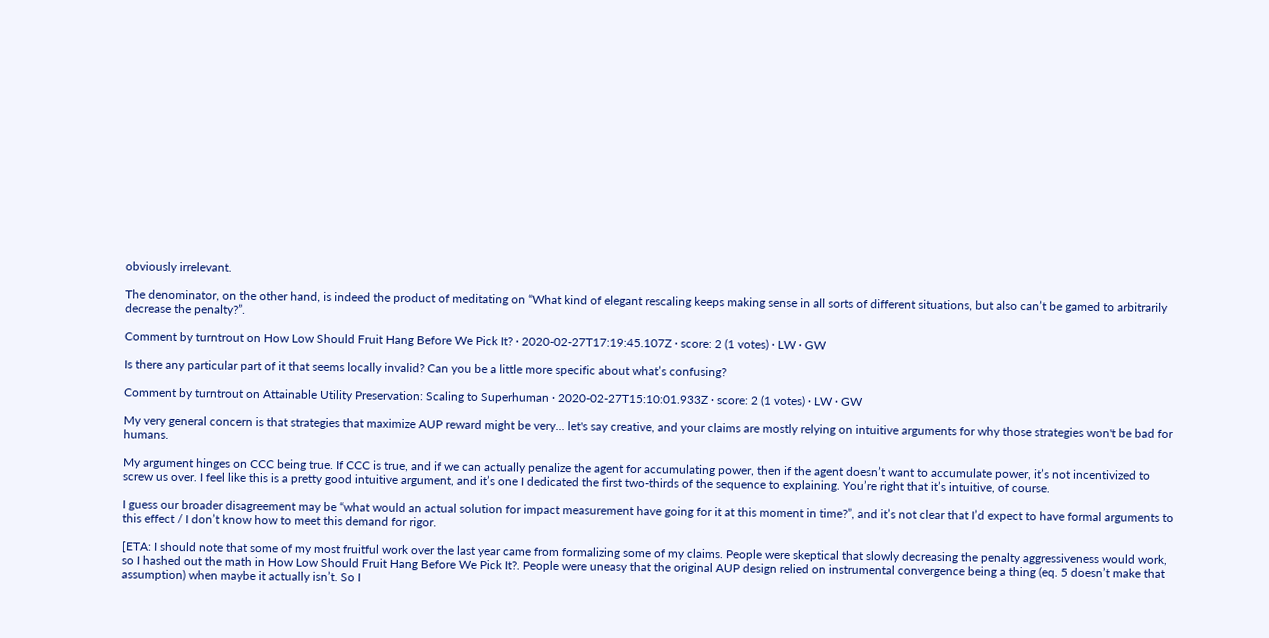obviously irrelevant.

The denominator, on the other hand, is indeed the product of meditating on “What kind of elegant rescaling keeps making sense in all sorts of different situations, but also can’t be gamed to arbitrarily decrease the penalty?”.

Comment by turntrout on How Low Should Fruit Hang Before We Pick It? · 2020-02-27T17:19:45.107Z · score: 2 (1 votes) · LW · GW

Is there any particular part of it that seems locally invalid? Can you be a little more specific about what’s confusing?

Comment by turntrout on Attainable Utility Preservation: Scaling to Superhuman · 2020-02-27T15:10:01.933Z · score: 2 (1 votes) · LW · GW

My very general concern is that strategies that maximize AUP reward might be very... let's say creative, and your claims are mostly relying on intuitive arguments for why those strategies won't be bad for humans.

My argument hinges on CCC being true. If CCC is true, and if we can actually penalize the agent for accumulating power, then if the agent doesn’t want to accumulate power, it’s not incentivized to screw us over. I feel like this is a pretty good intuitive argument, and it’s one I dedicated the first two-thirds of the sequence to explaining. You’re right that it’s intuitive, of course.

I guess our broader disagreement may be “what would an actual solution for impact measurement have going for it at this moment in time?”, and it’s not clear that I’d expect to have formal arguments to this effect / I don’t know how to meet this demand for rigor.

[ETA: I should note that some of my most fruitful work over the last year came from formalizing some of my claims. People were skeptical that slowly decreasing the penalty aggressiveness would work, so I hashed out the math in How Low Should Fruit Hang Before We Pick It?. People were uneasy that the original AUP design relied on instrumental convergence being a thing (eq. 5 doesn’t make that assumption) when maybe it actually isn’t. So I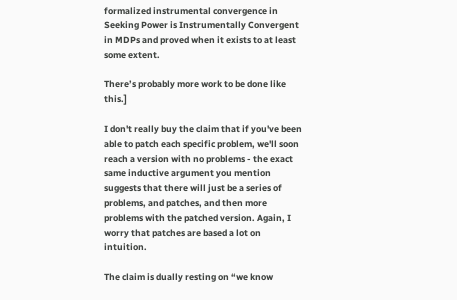formalized instrumental convergence in Seeking Power is Instrumentally Convergent in MDPs and proved when it exists to at least some extent.

There’s probably more work to be done like this.]

I don't really buy the claim that if you've been able to patch each specific problem, we'll soon reach a version with no problems - the exact same inductive argument you mention suggests that there will just be a series of problems, and patches, and then more problems with the patched version. Again, I worry that patches are based a lot on intuition.

The claim is dually resting on “we know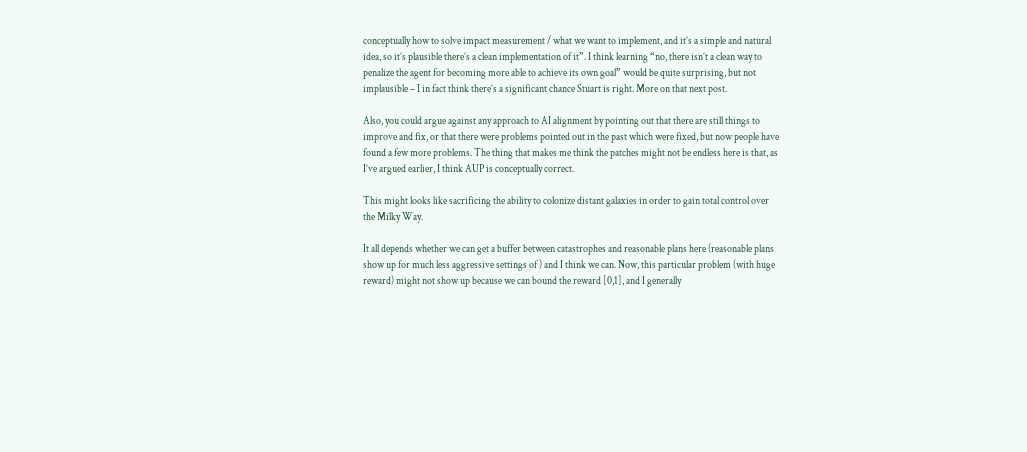conceptually how to solve impact measurement / what we want to implement, and it’s a simple and natural idea, so it’s plausible there’s a clean implementation of it”. I think learning “no, there isn’t a clean way to penalize the agent for becoming more able to achieve its own goal” would be quite surprising, but not implausible – I in fact think there’s a significant chance Stuart is right. More on that next post.

Also, you could argue against any approach to AI alignment by pointing out that there are still things to improve and fix, or that there were problems pointed out in the past which were fixed, but now people have found a few more problems. The thing that makes me think the patches might not be endless here is that, as I’ve argued earlier, I think AUP is conceptually correct.

This might looks like sacrificing the ability to colonize distant galaxies in order to gain total control over the Milky Way.

It all depends whether we can get a buffer between catastrophes and reasonable plans here (reasonable plans show up for much less aggressive settings of ) and I think we can. Now, this particular problem (with huge reward) might not show up because we can bound the reward [0,1], and I generally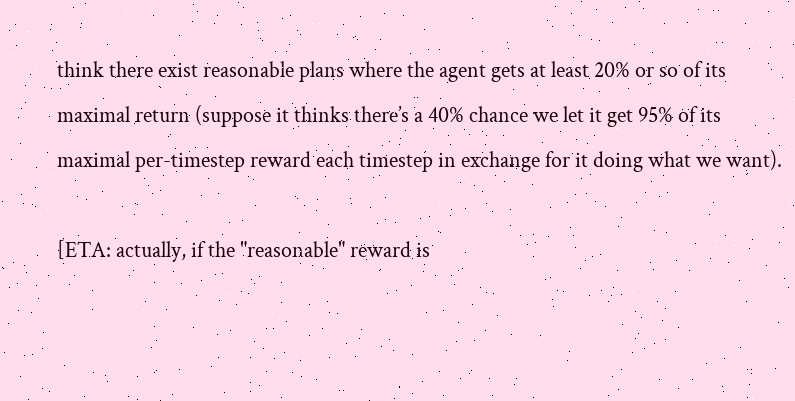think there exist reasonable plans where the agent gets at least 20% or so of its maximal return (suppose it thinks there’s a 40% chance we let it get 95% of its maximal per-timestep reward each timestep in exchange for it doing what we want).

[ETA: actually, if the "reasonable" reward is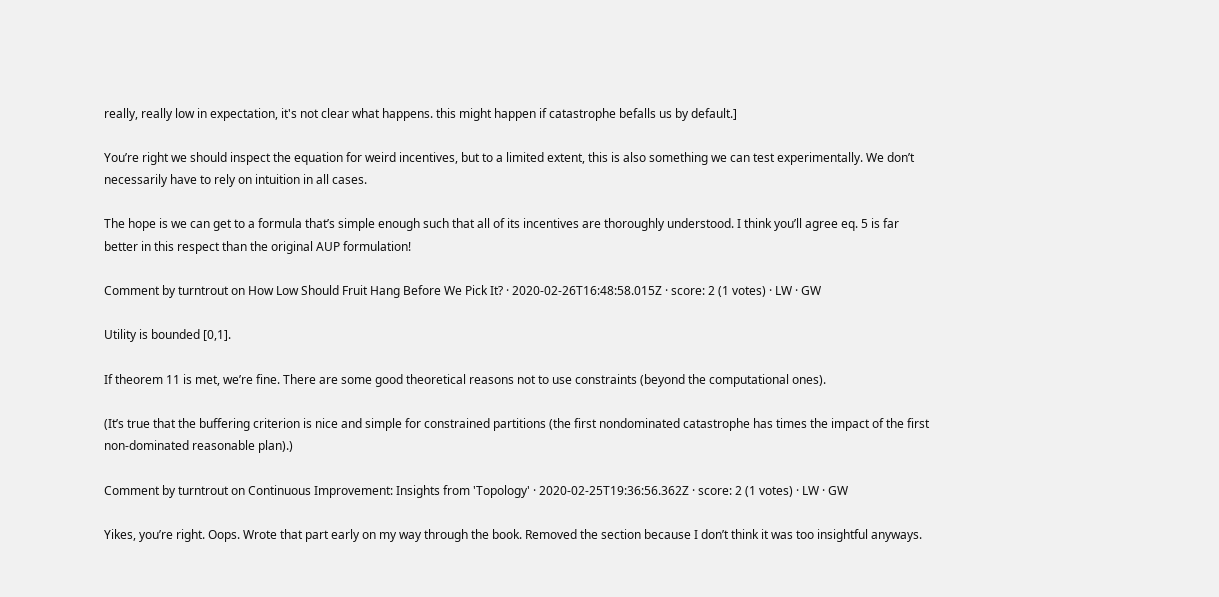really, really low in expectation, it's not clear what happens. this might happen if catastrophe befalls us by default.]

You’re right we should inspect the equation for weird incentives, but to a limited extent, this is also something we can test experimentally. We don’t necessarily have to rely on intuition in all cases.

The hope is we can get to a formula that’s simple enough such that all of its incentives are thoroughly understood. I think you’ll agree eq. 5 is far better in this respect than the original AUP formulation!

Comment by turntrout on How Low Should Fruit Hang Before We Pick It? · 2020-02-26T16:48:58.015Z · score: 2 (1 votes) · LW · GW

Utility is bounded [0,1].

If theorem 11 is met, we’re fine. There are some good theoretical reasons not to use constraints (beyond the computational ones).

(It’s true that the buffering criterion is nice and simple for constrained partitions (the first nondominated catastrophe has times the impact of the first non-dominated reasonable plan).)

Comment by turntrout on Continuous Improvement: Insights from 'Topology' · 2020-02-25T19:36:56.362Z · score: 2 (1 votes) · LW · GW

Yikes, you’re right. Oops. Wrote that part early on my way through the book. Removed the section because I don’t think it was too insightful anyways.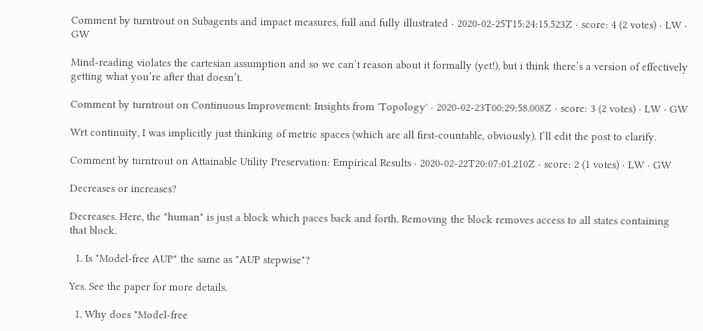Comment by turntrout on Subagents and impact measures, full and fully illustrated · 2020-02-25T15:24:15.523Z · score: 4 (2 votes) · LW · GW

Mind-reading violates the cartesian assumption and so we can’t reason about it formally (yet!), but i think there’s a version of effectively getting what you’re after that doesn’t.

Comment by turntrout on Continuous Improvement: Insights from 'Topology' · 2020-02-23T00:29:58.008Z · score: 3 (2 votes) · LW · GW

Wrt continuity, I was implicitly just thinking of metric spaces (which are all first-countable, obviously). I’ll edit the post to clarify.

Comment by turntrout on Attainable Utility Preservation: Empirical Results · 2020-02-22T20:07:01.210Z · score: 2 (1 votes) · LW · GW

Decreases or increases?

Decreases. Here, the "human" is just a block which paces back and forth. Removing the block removes access to all states containing that block.

  1. Is "Model-free AUP" the same as "AUP stepwise"?

Yes. See the paper for more details.

  1. Why does "Model-free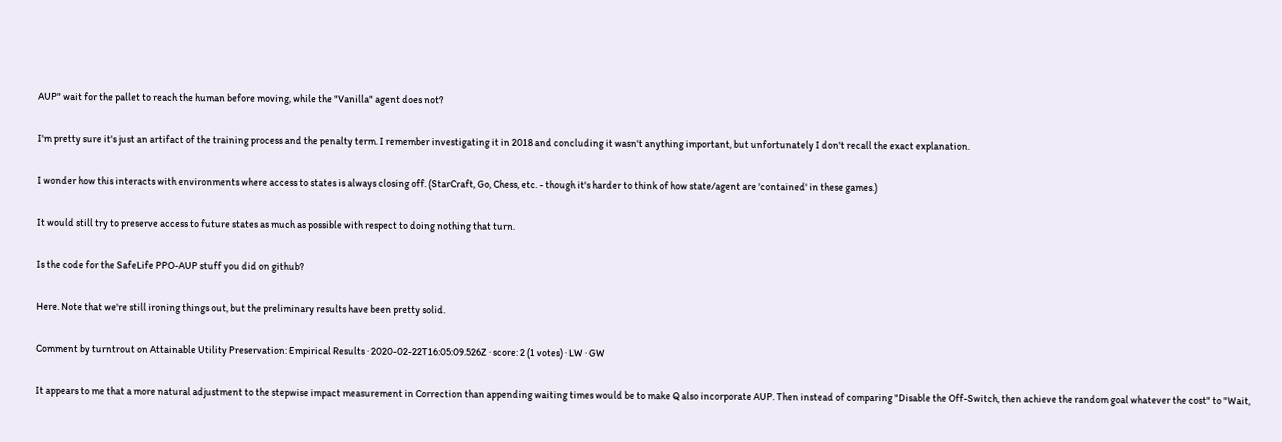AUP" wait for the pallet to reach the human before moving, while the "Vanilla" agent does not?

I'm pretty sure it's just an artifact of the training process and the penalty term. I remember investigating it in 2018 and concluding it wasn't anything important, but unfortunately I don't recall the exact explanation.

I wonder how this interacts with environments where access to states is always closing off. (StarCraft, Go, Chess, etc. - though it's harder to think of how state/agent are 'contained' in these games.)

It would still try to preserve access to future states as much as possible with respect to doing nothing that turn.

Is the code for the SafeLife PPO-AUP stuff you did on github?

Here. Note that we're still ironing things out, but the preliminary results have been pretty solid.

Comment by turntrout on Attainable Utility Preservation: Empirical Results · 2020-02-22T16:05:09.526Z · score: 2 (1 votes) · LW · GW

It appears to me that a more natural adjustment to the stepwise impact measurement in Correction than appending waiting times would be to make Q also incorporate AUP. Then instead of comparing "Disable the Off-Switch, then achieve the random goal whatever the cost" to "Wait,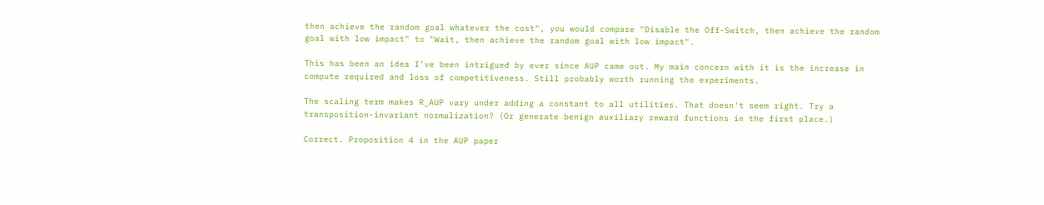then achieve the random goal whatever the cost", you would compare "Disable the Off-Switch, then achieve the random goal with low impact" to "Wait, then achieve the random goal with low impact".

This has been an idea I’ve been intrigued by ever since AUP came out. My main concern with it is the increase in compute required and loss of competitiveness. Still probably worth running the experiments.

The scaling term makes R_AUP vary under adding a constant to all utilities. That doesn't seem right. Try a transposition-invariant normalization? (Or generate benign auxiliary reward functions in the first place.)

Correct. Proposition 4 in the AUP paper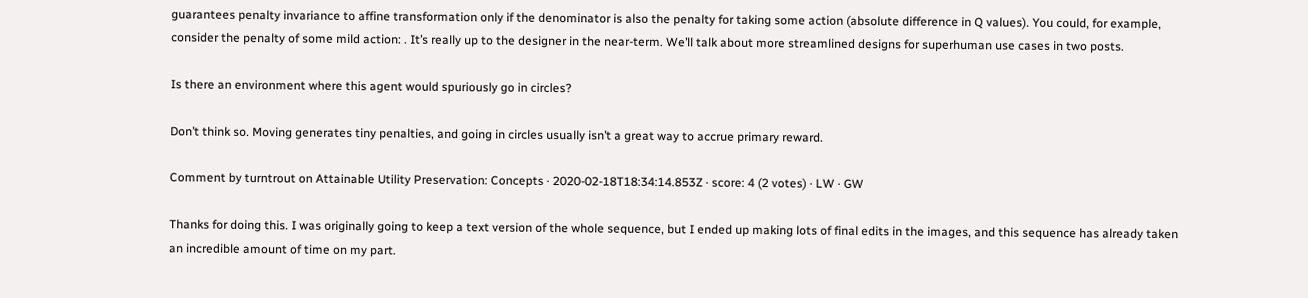guarantees penalty invariance to affine transformation only if the denominator is also the penalty for taking some action (absolute difference in Q values). You could, for example, consider the penalty of some mild action: . It’s really up to the designer in the near-term. We’ll talk about more streamlined designs for superhuman use cases in two posts.

Is there an environment where this agent would spuriously go in circles?

Don’t think so. Moving generates tiny penalties, and going in circles usually isn’t a great way to accrue primary reward.

Comment by turntrout on Attainable Utility Preservation: Concepts · 2020-02-18T18:34:14.853Z · score: 4 (2 votes) · LW · GW

Thanks for doing this. I was originally going to keep a text version of the whole sequence, but I ended up making lots of final edits in the images, and this sequence has already taken an incredible amount of time on my part.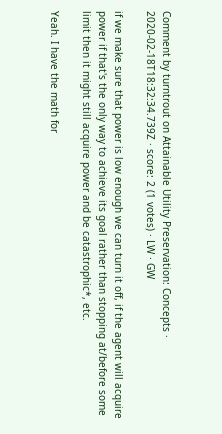Comment by turntrout on Attainable Utility Preservation: Concepts · 2020-02-18T18:32:34.739Z · score: 2 (1 votes) · LW · GW

if we make sure that power is low enough we can turn it off, if the agent will acquire power if that's the only way to achieve its goal rather than stopping at/before some limit then it might still acquire power and be catastrophic*, etc.

Yeah. I have the math for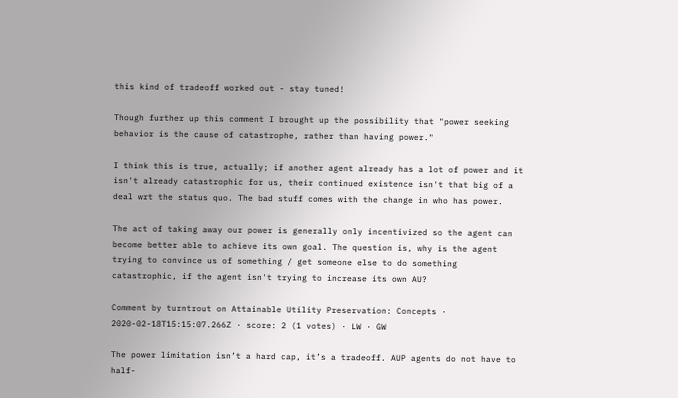this kind of tradeoff worked out - stay tuned!

Though further up this comment I brought up the possibility that "power seeking behavior is the cause of catastrophe, rather than having power."

I think this is true, actually; if another agent already has a lot of power and it isn't already catastrophic for us, their continued existence isn't that big of a deal wrt the status quo. The bad stuff comes with the change in who has power.

The act of taking away our power is generally only incentivized so the agent can become better able to achieve its own goal. The question is, why is the agent trying to convince us of something / get someone else to do something catastrophic, if the agent isn't trying to increase its own AU?

Comment by turntrout on Attainable Utility Preservation: Concepts · 2020-02-18T15:15:07.266Z · score: 2 (1 votes) · LW · GW

The power limitation isn’t a hard cap, it’s a tradeoff. AUP agents do not have to half-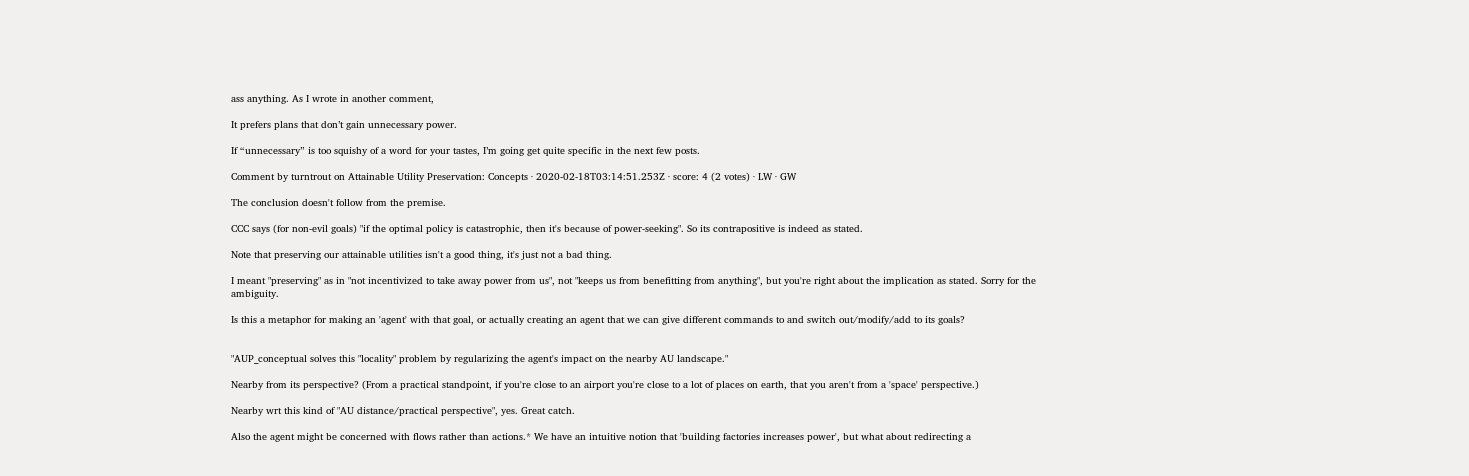ass anything. As I wrote in another comment,

It prefers plans that don’t gain unnecessary power.

If “unnecessary” is too squishy of a word for your tastes, I’m going get quite specific in the next few posts.

Comment by turntrout on Attainable Utility Preservation: Concepts · 2020-02-18T03:14:51.253Z · score: 4 (2 votes) · LW · GW

The conclusion doesn't follow from the premise.

CCC says (for non-evil goals) "if the optimal policy is catastrophic, then it's because of power-seeking". So its contrapositive is indeed as stated.

Note that preserving our attainable utilities isn't a good thing, it's just not a bad thing.

I meant "preserving" as in "not incentivized to take away power from us", not "keeps us from benefitting from anything", but you're right about the implication as stated. Sorry for the ambiguity.

Is this a metaphor for making an 'agent' with that goal, or actually creating an agent that we can give different commands to and switch out/modify/add to its goals?


"AUP_conceptual solves this "locality" problem by regularizing the agent's impact on the nearby AU landscape."

Nearby from its perspective? (From a practical standpoint, if you're close to an airport you're close to a lot of places on earth, that you aren't from a 'space' perspective.)

Nearby wrt this kind of "AU distance/practical perspective", yes. Great catch.

Also the agent might be concerned with flows rather than actions.* We have an intuitive notion that 'building factories increases power', but what about redirecting a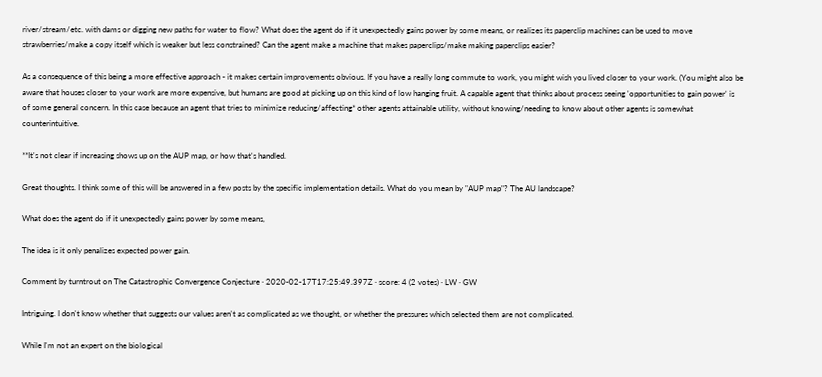river/stream/etc. with dams or digging new paths for water to flow? What does the agent do if it unexpectedly gains power by some means, or realizes its paperclip machines can be used to move strawberries/make a copy itself which is weaker but less constrained? Can the agent make a machine that makes paperclips/make making paperclips easier?

As a consequence of this being a more effective approach - it makes certain improvements obvious. If you have a really long commute to work, you might wish you lived closer to your work. (You might also be aware that houses closer to your work are more expensive, but humans are good at picking up on this kind of low hanging fruit. A capable agent that thinks about process seeing 'opportunities to gain power' is of some general concern. In this case because an agent that tries to minimize reducing/affecting* other agents attainable utility, without knowing/needing to know about other agents is somewhat counterintuitive.

**It's not clear if increasing shows up on the AUP map, or how that's handled.

Great thoughts. I think some of this will be answered in a few posts by the specific implementation details. What do you mean by "AUP map"? The AU landscape?

What does the agent do if it unexpectedly gains power by some means,

The idea is it only penalizes expected power gain.

Comment by turntrout on The Catastrophic Convergence Conjecture · 2020-02-17T17:25:49.397Z · score: 4 (2 votes) · LW · GW

Intriguing. I don't know whether that suggests our values aren't as complicated as we thought, or whether the pressures which selected them are not complicated.

While I'm not an expert on the biological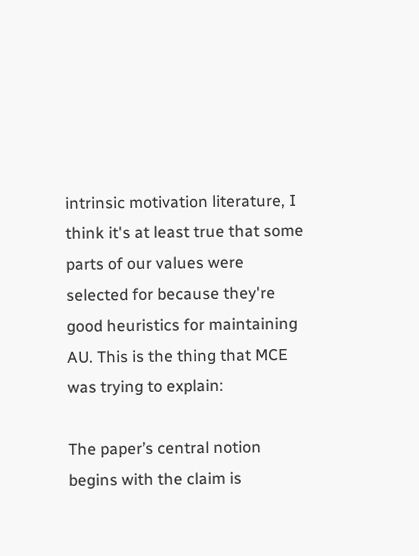intrinsic motivation literature, I think it's at least true that some parts of our values were selected for because they're good heuristics for maintaining AU. This is the thing that MCE was trying to explain:

The paper’s central notion begins with the claim is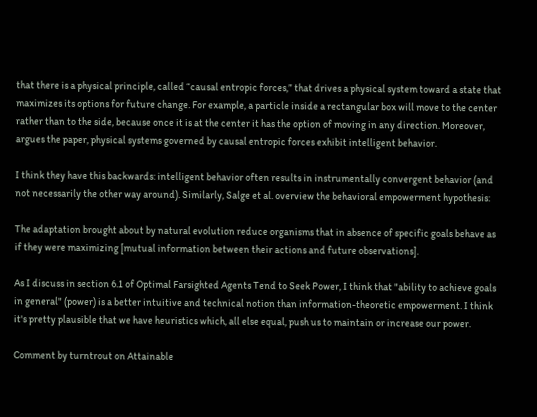that there is a physical principle, called “causal entropic forces,” that drives a physical system toward a state that maximizes its options for future change. For example, a particle inside a rectangular box will move to the center rather than to the side, because once it is at the center it has the option of moving in any direction. Moreover, argues the paper, physical systems governed by causal entropic forces exhibit intelligent behavior.

I think they have this backwards: intelligent behavior often results in instrumentally convergent behavior (and not necessarily the other way around). Similarly, Salge et al. overview the behavioral empowerment hypothesis:

The adaptation brought about by natural evolution reduce organisms that in absence of specific goals behave as if they were maximizing [mutual information between their actions and future observations].

As I discuss in section 6.1 of Optimal Farsighted Agents Tend to Seek Power, I think that "ability to achieve goals in general" (power) is a better intuitive and technical notion than information-theoretic empowerment. I think it's pretty plausible that we have heuristics which, all else equal, push us to maintain or increase our power.

Comment by turntrout on Attainable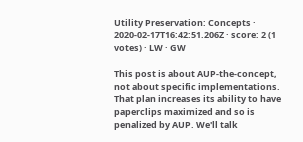Utility Preservation: Concepts · 2020-02-17T16:42:51.206Z · score: 2 (1 votes) · LW · GW

This post is about AUP-the-concept, not about specific implementations. That plan increases its ability to have paperclips maximized and so is penalized by AUP. We'll talk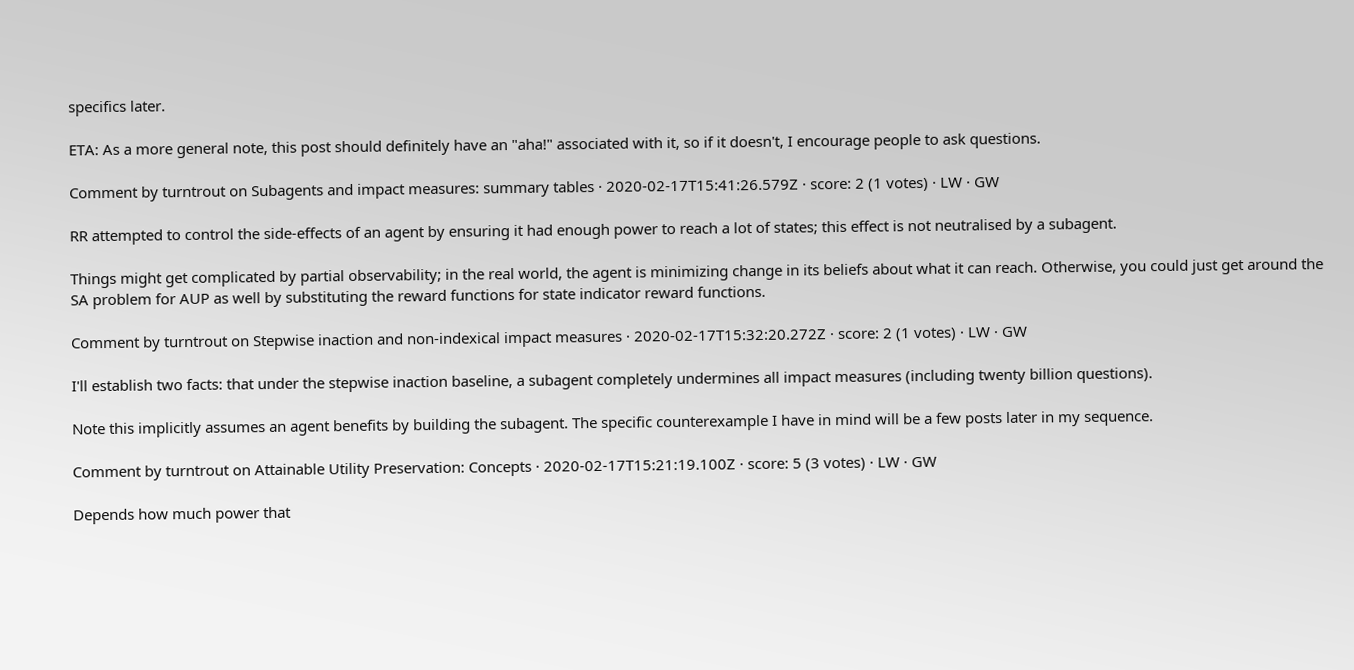specifics later.

ETA: As a more general note, this post should definitely have an "aha!" associated with it, so if it doesn't, I encourage people to ask questions.

Comment by turntrout on Subagents and impact measures: summary tables · 2020-02-17T15:41:26.579Z · score: 2 (1 votes) · LW · GW

RR attempted to control the side-effects of an agent by ensuring it had enough power to reach a lot of states; this effect is not neutralised by a subagent.

Things might get complicated by partial observability; in the real world, the agent is minimizing change in its beliefs about what it can reach. Otherwise, you could just get around the SA problem for AUP as well by substituting the reward functions for state indicator reward functions.

Comment by turntrout on Stepwise inaction and non-indexical impact measures · 2020-02-17T15:32:20.272Z · score: 2 (1 votes) · LW · GW

I'll establish two facts: that under the stepwise inaction baseline, a subagent completely undermines all impact measures (including twenty billion questions).

Note this implicitly assumes an agent benefits by building the subagent. The specific counterexample I have in mind will be a few posts later in my sequence.

Comment by turntrout on Attainable Utility Preservation: Concepts · 2020-02-17T15:21:19.100Z · score: 5 (3 votes) · LW · GW

Depends how much power that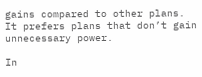gains compared to other plans. It prefers plans that don’t gain unnecessary power.

In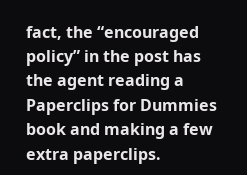fact, the “encouraged policy” in the post has the agent reading a Paperclips for Dummies book and making a few extra paperclips.